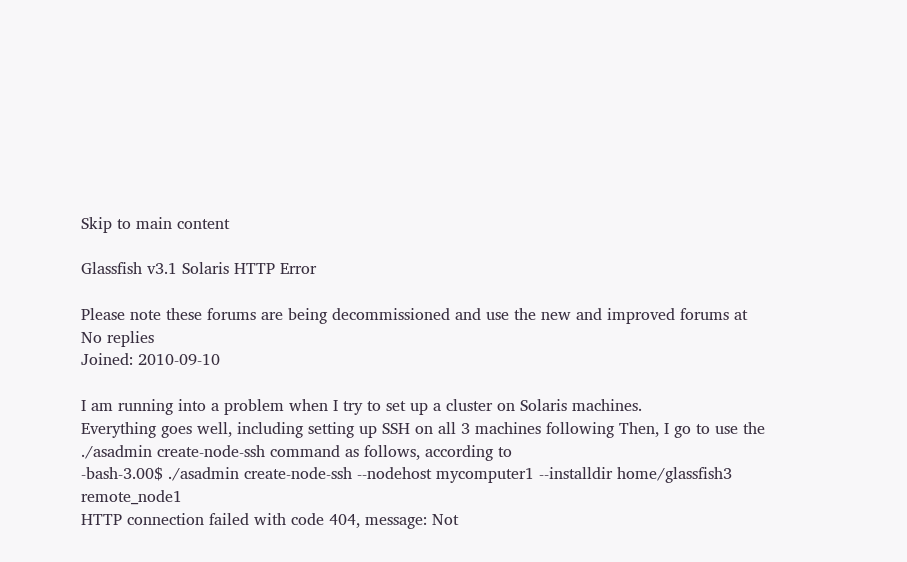Skip to main content

Glassfish v3.1 Solaris HTTP Error

Please note these forums are being decommissioned and use the new and improved forums at
No replies
Joined: 2010-09-10

I am running into a problem when I try to set up a cluster on Solaris machines.
Everything goes well, including setting up SSH on all 3 machines following Then, I go to use the ./asadmin create-node-ssh command as follows, according to
-bash-3.00$ ./asadmin create-node-ssh --nodehost mycomputer1 --installdir home/glassfish3 remote_node1
HTTP connection failed with code 404, message: Not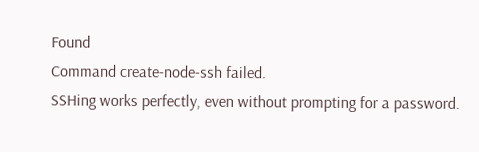Found
Command create-node-ssh failed.
SSHing works perfectly, even without prompting for a password.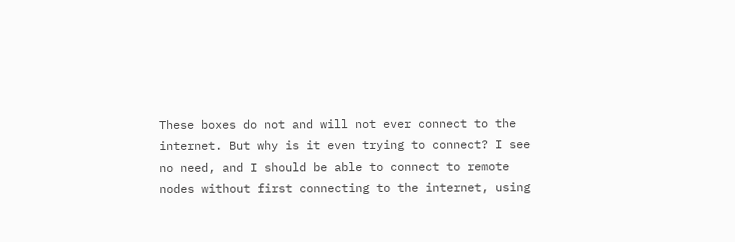These boxes do not and will not ever connect to the internet. But why is it even trying to connect? I see no need, and I should be able to connect to remote nodes without first connecting to the internet, using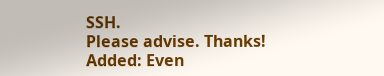SSH.
Please advise. Thanks!
Added: Even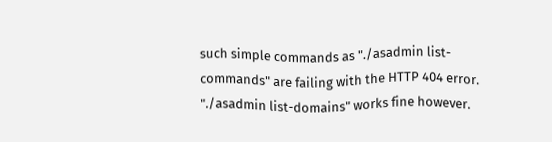such simple commands as "./asadmin list-commands" are failing with the HTTP 404 error. "./asadmin list-domains" works fine however.